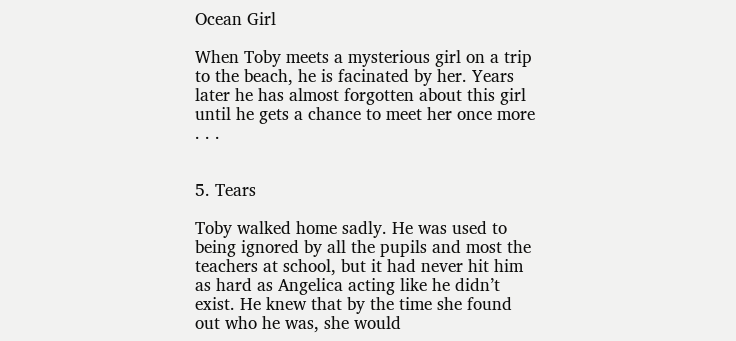Ocean Girl

When Toby meets a mysterious girl on a trip to the beach, he is facinated by her. Years later he has almost forgotten about this girl until he gets a chance to meet her once more . . .


5. Tears

Toby walked home sadly. He was used to being ignored by all the pupils and most the teachers at school, but it had never hit him as hard as Angelica acting like he didn’t exist. He knew that by the time she found out who he was, she would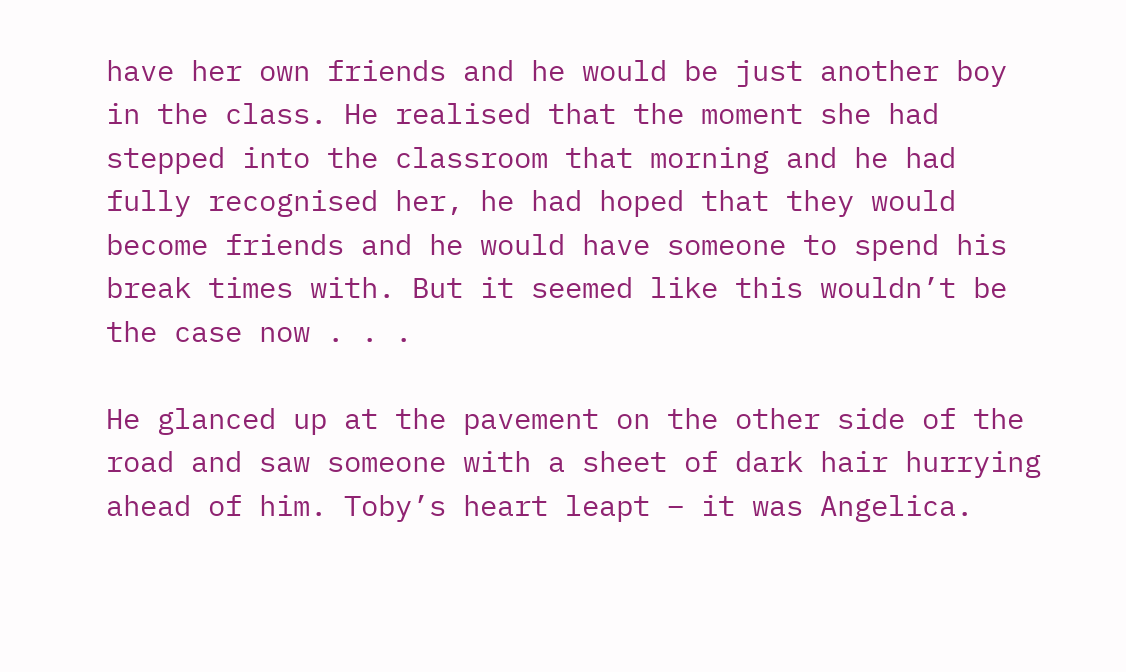have her own friends and he would be just another boy in the class. He realised that the moment she had stepped into the classroom that morning and he had fully recognised her, he had hoped that they would become friends and he would have someone to spend his break times with. But it seemed like this wouldn’t be the case now . . .

He glanced up at the pavement on the other side of the road and saw someone with a sheet of dark hair hurrying ahead of him. Toby’s heart leapt – it was Angelica.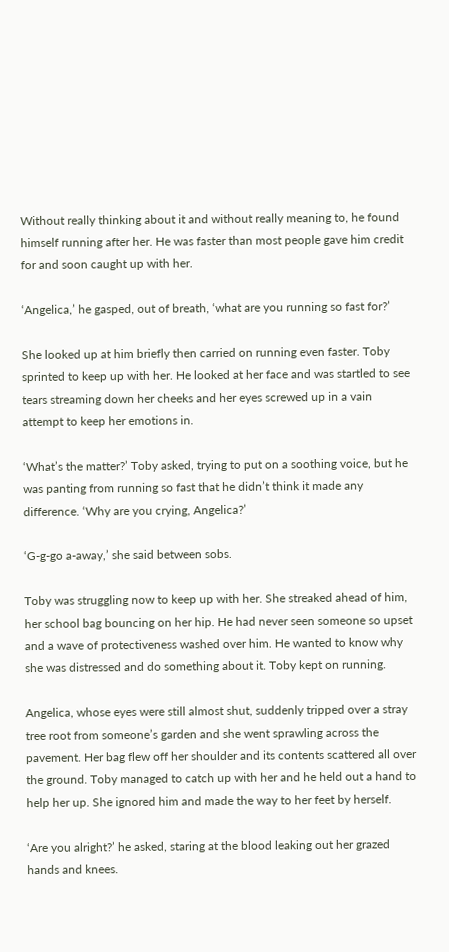Without really thinking about it and without really meaning to, he found himself running after her. He was faster than most people gave him credit for and soon caught up with her.

‘Angelica,’ he gasped, out of breath, ‘what are you running so fast for?’

She looked up at him briefly then carried on running even faster. Toby sprinted to keep up with her. He looked at her face and was startled to see tears streaming down her cheeks and her eyes screwed up in a vain attempt to keep her emotions in.

‘What’s the matter?’ Toby asked, trying to put on a soothing voice, but he was panting from running so fast that he didn’t think it made any difference. ‘Why are you crying, Angelica?’

‘G-g-go a-away,’ she said between sobs.

Toby was struggling now to keep up with her. She streaked ahead of him, her school bag bouncing on her hip. He had never seen someone so upset and a wave of protectiveness washed over him. He wanted to know why she was distressed and do something about it. Toby kept on running.

Angelica, whose eyes were still almost shut, suddenly tripped over a stray tree root from someone’s garden and she went sprawling across the pavement. Her bag flew off her shoulder and its contents scattered all over the ground. Toby managed to catch up with her and he held out a hand to help her up. She ignored him and made the way to her feet by herself.

‘Are you alright?’ he asked, staring at the blood leaking out her grazed hands and knees.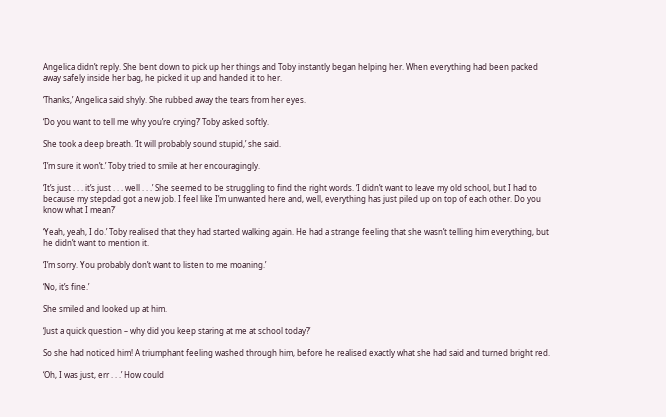Angelica didn’t reply. She bent down to pick up her things and Toby instantly began helping her. When everything had been packed away safely inside her bag, he picked it up and handed it to her.

‘Thanks,’ Angelica said shyly. She rubbed away the tears from her eyes.

‘Do you want to tell me why you’re crying?’ Toby asked softly.

She took a deep breath. ‘It will probably sound stupid,’ she said.

‘I’m sure it won’t.’ Toby tried to smile at her encouragingly.

‘It’s just . . . it’s just . . . well . . .’ She seemed to be struggling to find the right words. ‘I didn’t want to leave my old school, but I had to because my stepdad got a new job. I feel like I’m unwanted here and, well, everything has just piled up on top of each other. Do you know what I mean?’

‘Yeah, yeah, I do.’ Toby realised that they had started walking again. He had a strange feeling that she wasn’t telling him everything, but he didn’t want to mention it.

‘I’m sorry. You probably don’t want to listen to me moaning.’

‘No, it’s fine.’

She smiled and looked up at him.

‘Just a quick question – why did you keep staring at me at school today?’

So she had noticed him! A triumphant feeling washed through him, before he realised exactly what she had said and turned bright red.

‘Oh, I was just, err . . .’ How could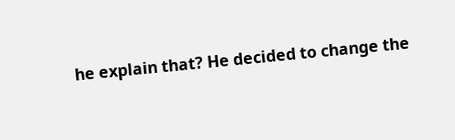he explain that? He decided to change the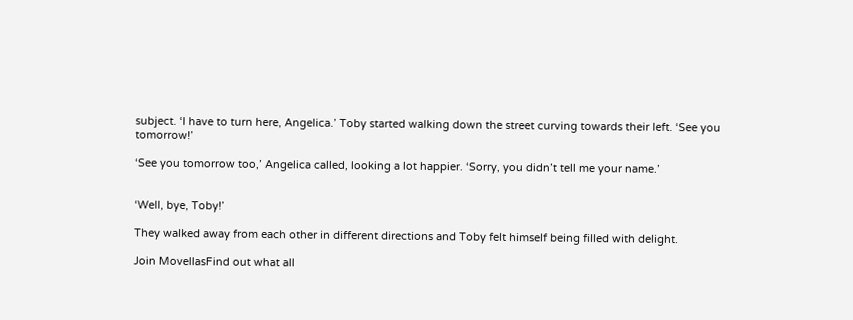subject. ‘I have to turn here, Angelica.’ Toby started walking down the street curving towards their left. ‘See you tomorrow!’

‘See you tomorrow too,’ Angelica called, looking a lot happier. ‘Sorry, you didn’t tell me your name.’


‘Well, bye, Toby!’

They walked away from each other in different directions and Toby felt himself being filled with delight.

Join MovellasFind out what all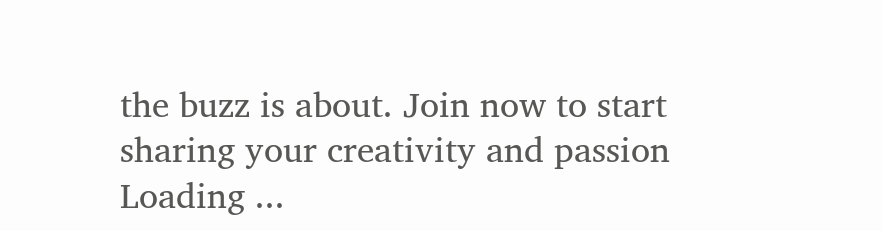the buzz is about. Join now to start sharing your creativity and passion
Loading ...